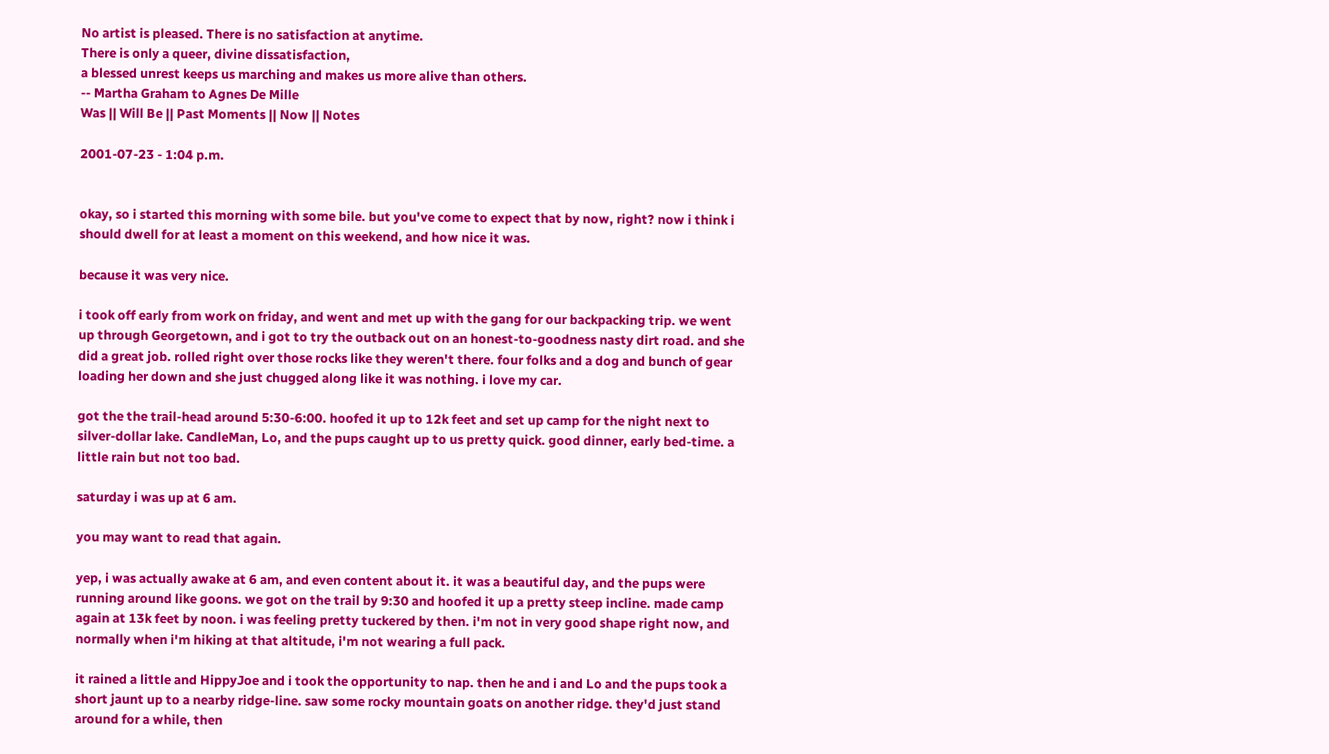No artist is pleased. There is no satisfaction at anytime.
There is only a queer, divine dissatisfaction,
a blessed unrest keeps us marching and makes us more alive than others.
-- Martha Graham to Agnes De Mille
Was || Will Be || Past Moments || Now || Notes

2001-07-23 - 1:04 p.m.


okay, so i started this morning with some bile. but you've come to expect that by now, right? now i think i should dwell for at least a moment on this weekend, and how nice it was.

because it was very nice.

i took off early from work on friday, and went and met up with the gang for our backpacking trip. we went up through Georgetown, and i got to try the outback out on an honest-to-goodness nasty dirt road. and she did a great job. rolled right over those rocks like they weren't there. four folks and a dog and bunch of gear loading her down and she just chugged along like it was nothing. i love my car.

got the the trail-head around 5:30-6:00. hoofed it up to 12k feet and set up camp for the night next to silver-dollar lake. CandleMan, Lo, and the pups caught up to us pretty quick. good dinner, early bed-time. a little rain but not too bad.

saturday i was up at 6 am.

you may want to read that again.

yep, i was actually awake at 6 am, and even content about it. it was a beautiful day, and the pups were running around like goons. we got on the trail by 9:30 and hoofed it up a pretty steep incline. made camp again at 13k feet by noon. i was feeling pretty tuckered by then. i'm not in very good shape right now, and normally when i'm hiking at that altitude, i'm not wearing a full pack.

it rained a little and HippyJoe and i took the opportunity to nap. then he and i and Lo and the pups took a short jaunt up to a nearby ridge-line. saw some rocky mountain goats on another ridge. they'd just stand around for a while, then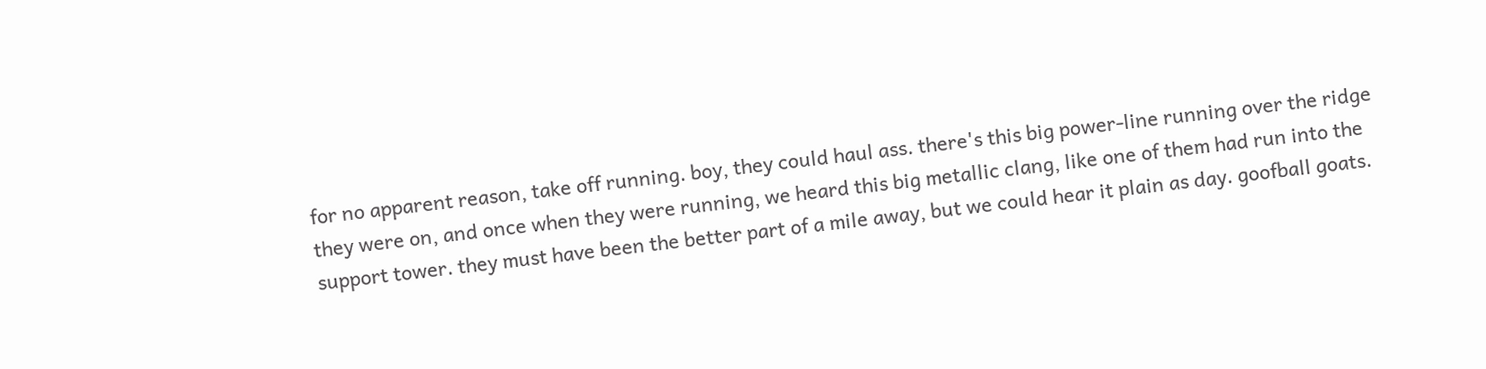for no apparent reason, take off running. boy, they could haul ass. there's this big power-line running over the ridge they were on, and once when they were running, we heard this big metallic clang, like one of them had run into the support tower. they must have been the better part of a mile away, but we could hear it plain as day. goofball goats.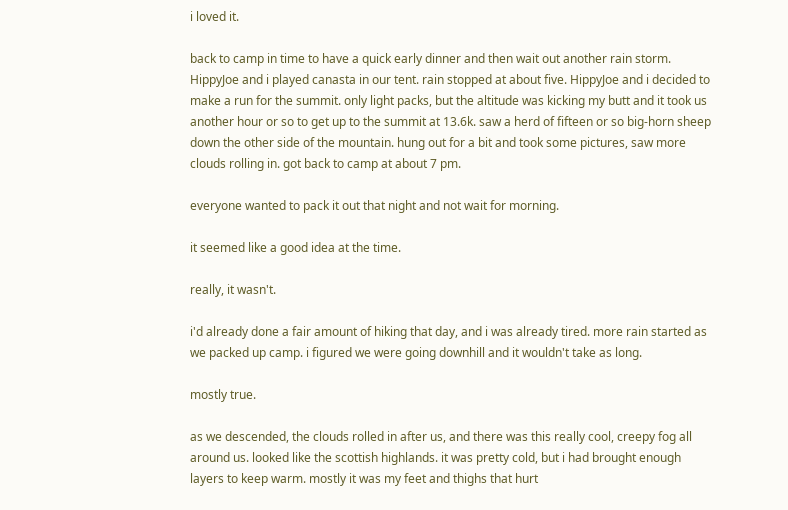i loved it.

back to camp in time to have a quick early dinner and then wait out another rain storm. HippyJoe and i played canasta in our tent. rain stopped at about five. HippyJoe and i decided to make a run for the summit. only light packs, but the altitude was kicking my butt and it took us another hour or so to get up to the summit at 13.6k. saw a herd of fifteen or so big-horn sheep down the other side of the mountain. hung out for a bit and took some pictures, saw more clouds rolling in. got back to camp at about 7 pm.

everyone wanted to pack it out that night and not wait for morning.

it seemed like a good idea at the time.

really, it wasn't.

i'd already done a fair amount of hiking that day, and i was already tired. more rain started as we packed up camp. i figured we were going downhill and it wouldn't take as long.

mostly true.

as we descended, the clouds rolled in after us, and there was this really cool, creepy fog all around us. looked like the scottish highlands. it was pretty cold, but i had brought enough layers to keep warm. mostly it was my feet and thighs that hurt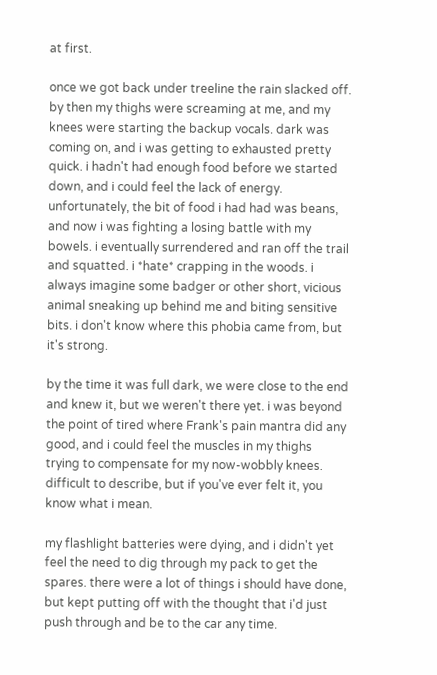at first.

once we got back under treeline the rain slacked off. by then my thighs were screaming at me, and my knees were starting the backup vocals. dark was coming on, and i was getting to exhausted pretty quick. i hadn't had enough food before we started down, and i could feel the lack of energy. unfortunately, the bit of food i had had was beans, and now i was fighting a losing battle with my bowels. i eventually surrendered and ran off the trail and squatted. i *hate* crapping in the woods. i always imagine some badger or other short, vicious animal sneaking up behind me and biting sensitive bits. i don't know where this phobia came from, but it's strong.

by the time it was full dark, we were close to the end and knew it, but we weren't there yet. i was beyond the point of tired where Frank's pain mantra did any good, and i could feel the muscles in my thighs trying to compensate for my now-wobbly knees. difficult to describe, but if you've ever felt it, you know what i mean.

my flashlight batteries were dying, and i didn't yet feel the need to dig through my pack to get the spares. there were a lot of things i should have done, but kept putting off with the thought that i'd just push through and be to the car any time.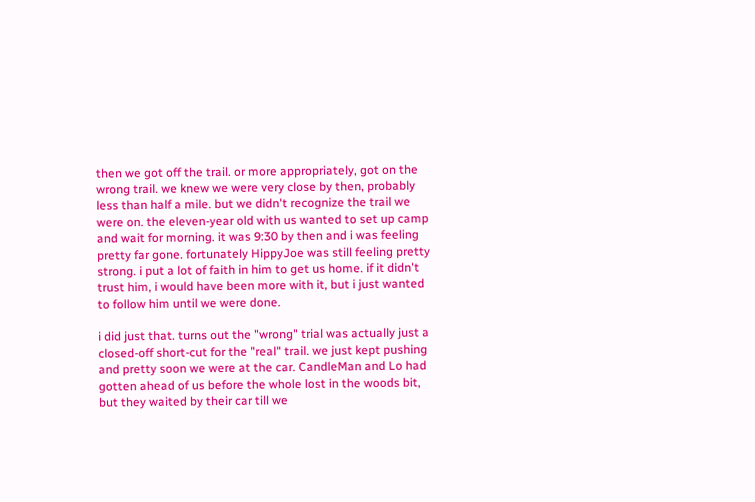then we got off the trail. or more appropriately, got on the wrong trail. we knew we were very close by then, probably less than half a mile. but we didn't recognize the trail we were on. the eleven-year old with us wanted to set up camp and wait for morning. it was 9:30 by then and i was feeling pretty far gone. fortunately HippyJoe was still feeling pretty strong. i put a lot of faith in him to get us home. if it didn't trust him, i would have been more with it, but i just wanted to follow him until we were done.

i did just that. turns out the "wrong" trial was actually just a closed-off short-cut for the "real" trail. we just kept pushing and pretty soon we were at the car. CandleMan and Lo had gotten ahead of us before the whole lost in the woods bit, but they waited by their car till we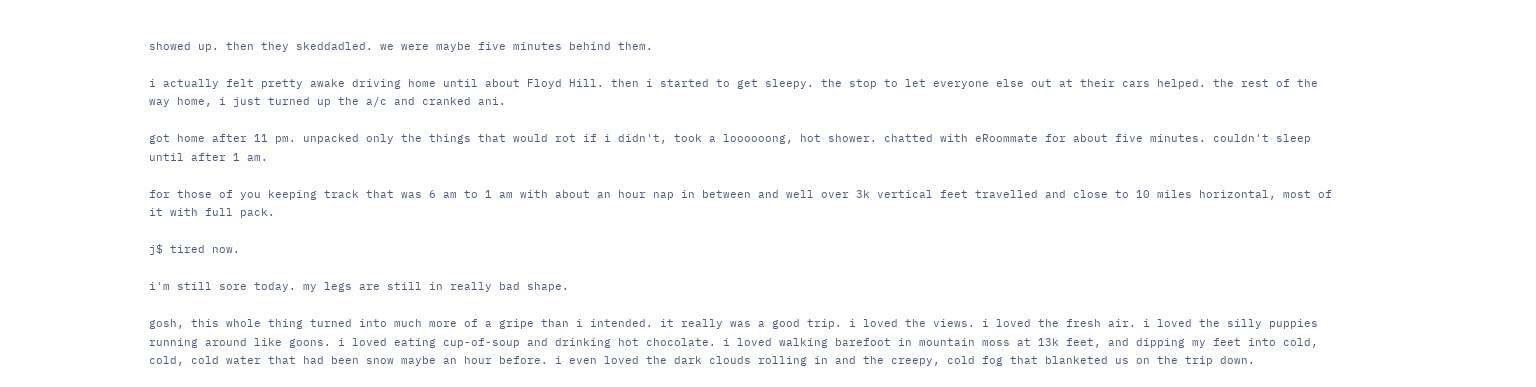showed up. then they skeddadled. we were maybe five minutes behind them.

i actually felt pretty awake driving home until about Floyd Hill. then i started to get sleepy. the stop to let everyone else out at their cars helped. the rest of the way home, i just turned up the a/c and cranked ani.

got home after 11 pm. unpacked only the things that would rot if i didn't, took a loooooong, hot shower. chatted with eRoommate for about five minutes. couldn't sleep until after 1 am.

for those of you keeping track that was 6 am to 1 am with about an hour nap in between and well over 3k vertical feet travelled and close to 10 miles horizontal, most of it with full pack.

j$ tired now.

i'm still sore today. my legs are still in really bad shape.

gosh, this whole thing turned into much more of a gripe than i intended. it really was a good trip. i loved the views. i loved the fresh air. i loved the silly puppies running around like goons. i loved eating cup-of-soup and drinking hot chocolate. i loved walking barefoot in mountain moss at 13k feet, and dipping my feet into cold, cold, cold water that had been snow maybe an hour before. i even loved the dark clouds rolling in and the creepy, cold fog that blanketed us on the trip down.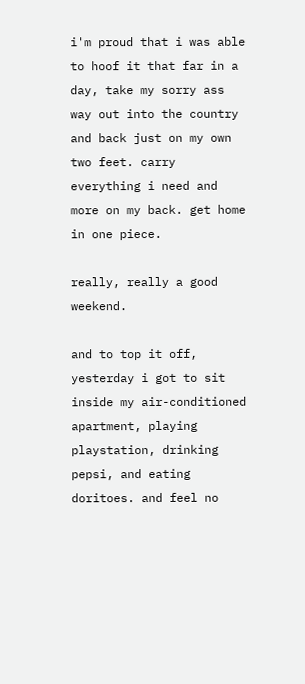i'm proud that i was able to hoof it that far in a day, take my sorry ass way out into the country and back just on my own two feet. carry everything i need and more on my back. get home in one piece.

really, really a good weekend.

and to top it off, yesterday i got to sit inside my air-conditioned apartment, playing playstation, drinking pepsi, and eating doritoes. and feel no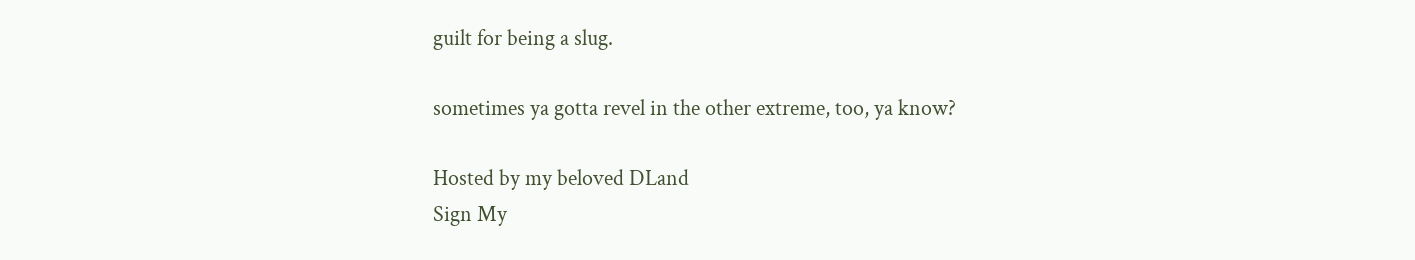guilt for being a slug.

sometimes ya gotta revel in the other extreme, too, ya know?

Hosted by my beloved DLand
Sign My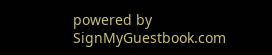powered by SignMyGuestbook.com